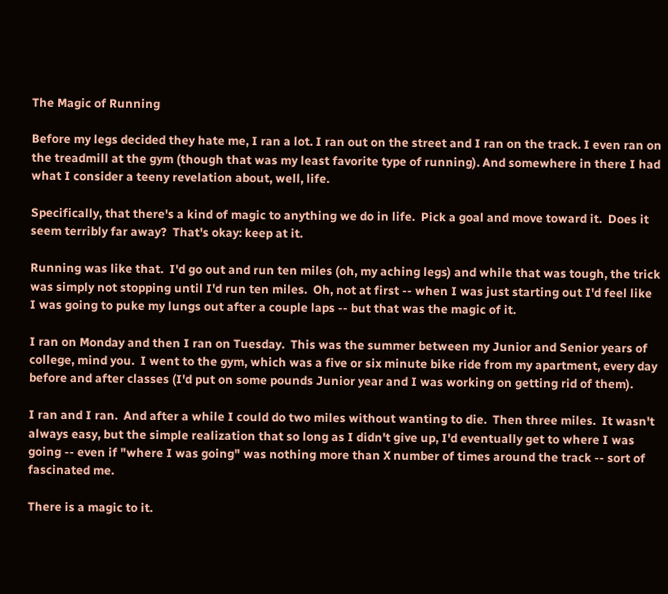The Magic of Running

Before my legs decided they hate me, I ran a lot. I ran out on the street and I ran on the track. I even ran on the treadmill at the gym (though that was my least favorite type of running). And somewhere in there I had what I consider a teeny revelation about, well, life.

Specifically, that there's a kind of magic to anything we do in life.  Pick a goal and move toward it.  Does it seem terribly far away?  That's okay: keep at it.

Running was like that.  I'd go out and run ten miles (oh, my aching legs) and while that was tough, the trick was simply not stopping until I'd run ten miles.  Oh, not at first -- when I was just starting out I'd feel like I was going to puke my lungs out after a couple laps -- but that was the magic of it.

I ran on Monday and then I ran on Tuesday.  This was the summer between my Junior and Senior years of college, mind you.  I went to the gym, which was a five or six minute bike ride from my apartment, every day before and after classes (I'd put on some pounds Junior year and I was working on getting rid of them).

I ran and I ran.  And after a while I could do two miles without wanting to die.  Then three miles.  It wasn't always easy, but the simple realization that so long as I didn't give up, I'd eventually get to where I was going -- even if "where I was going" was nothing more than X number of times around the track -- sort of fascinated me.

There is a magic to it.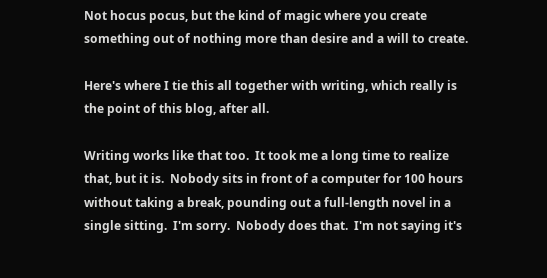Not hocus pocus, but the kind of magic where you create something out of nothing more than desire and a will to create.

Here's where I tie this all together with writing, which really is the point of this blog, after all.

Writing works like that too.  It took me a long time to realize that, but it is.  Nobody sits in front of a computer for 100 hours without taking a break, pounding out a full-length novel in a single sitting.  I'm sorry.  Nobody does that.  I'm not saying it's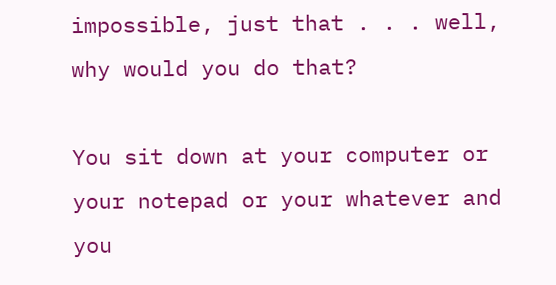impossible, just that . . . well, why would you do that?

You sit down at your computer or your notepad or your whatever and you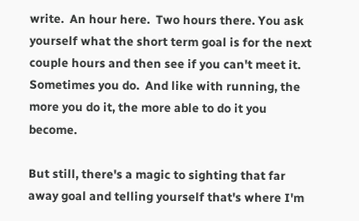write.  An hour here.  Two hours there. You ask yourself what the short term goal is for the next couple hours and then see if you can't meet it.  Sometimes you do.  And like with running, the more you do it, the more able to do it you become.

But still, there's a magic to sighting that far away goal and telling yourself that's where I'm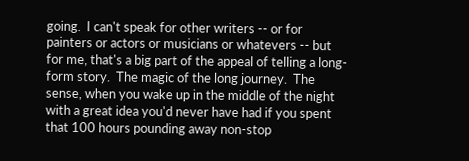going.  I can't speak for other writers -- or for painters or actors or musicians or whatevers -- but for me, that's a big part of the appeal of telling a long-form story.  The magic of the long journey.  The sense, when you wake up in the middle of the night with a great idea you'd never have had if you spent that 100 hours pounding away non-stop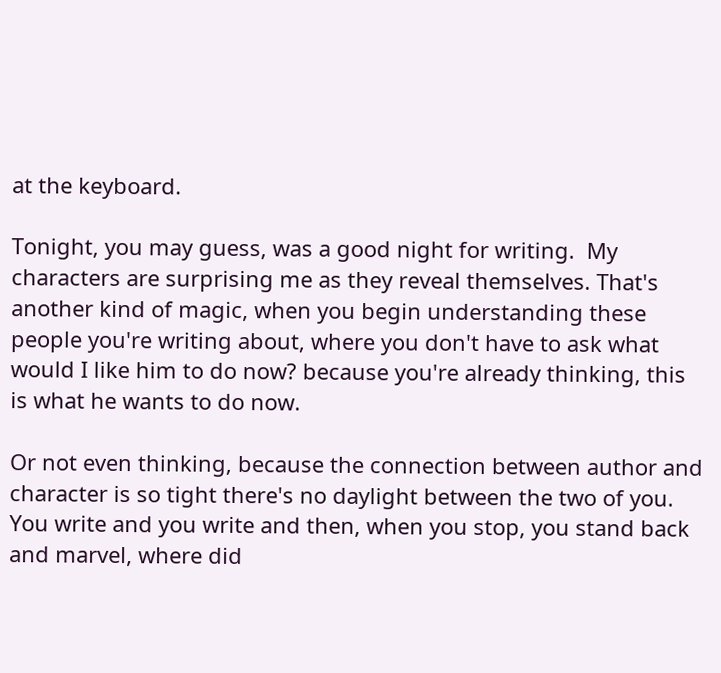at the keyboard.

Tonight, you may guess, was a good night for writing.  My characters are surprising me as they reveal themselves. That's another kind of magic, when you begin understanding these people you're writing about, where you don't have to ask what would I like him to do now? because you're already thinking, this is what he wants to do now.

Or not even thinking, because the connection between author and character is so tight there's no daylight between the two of you.  You write and you write and then, when you stop, you stand back and marvel, where did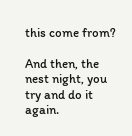this come from?

And then, the nest night, you try and do it again.